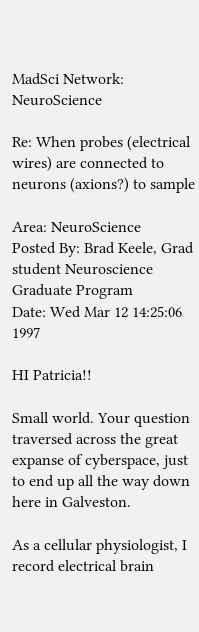MadSci Network: NeuroScience

Re: When probes (electrical wires) are connected to neurons (axions?) to sample

Area: NeuroScience
Posted By: Brad Keele, Grad student Neuroscience Graduate Program
Date: Wed Mar 12 14:25:06 1997

HI Patricia!!

Small world. Your question traversed across the great expanse of cyberspace, just to end up all the way down here in Galveston.

As a cellular physiologist, I record electrical brain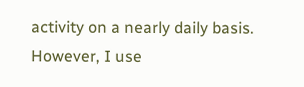activity on a nearly daily basis. However, I use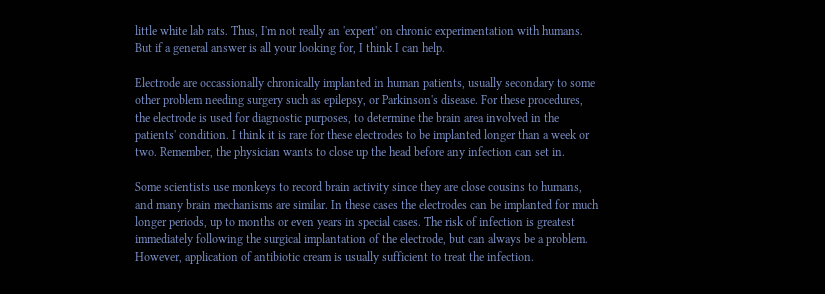little white lab rats. Thus, I'm not really an 'expert' on chronic experimentation with humans. But if a general answer is all your looking for, I think I can help.

Electrode are occassionally chronically implanted in human patients, usually secondary to some other problem needing surgery such as epilepsy, or Parkinson's disease. For these procedures, the electrode is used for diagnostic purposes, to determine the brain area involved in the patients' condition. I think it is rare for these electrodes to be implanted longer than a week or two. Remember, the physician wants to close up the head before any infection can set in.

Some scientists use monkeys to record brain activity since they are close cousins to humans, and many brain mechanisms are similar. In these cases the electrodes can be implanted for much longer periods, up to months or even years in special cases. The risk of infection is greatest immediately following the surgical implantation of the electrode, but can always be a problem. However, application of antibiotic cream is usually sufficient to treat the infection.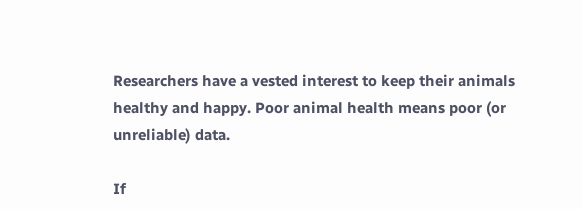Researchers have a vested interest to keep their animals healthy and happy. Poor animal health means poor (or unreliable) data.

If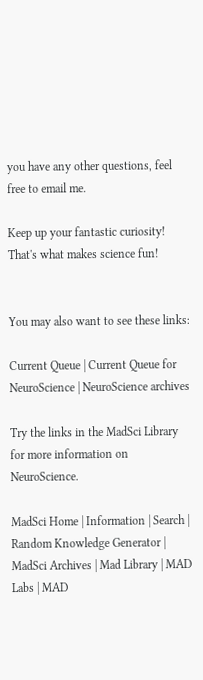you have any other questions, feel free to email me.

Keep up your fantastic curiosity! That's what makes science fun!


You may also want to see these links:

Current Queue | Current Queue for NeuroScience | NeuroScience archives

Try the links in the MadSci Library for more information on NeuroScience.

MadSci Home | Information | Search | Random Knowledge Generator | MadSci Archives | Mad Library | MAD Labs | MAD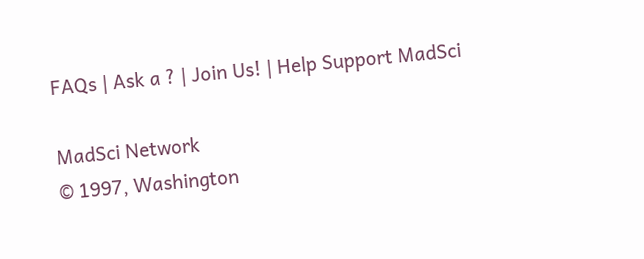FAQs | Ask a ? | Join Us! | Help Support MadSci

MadSci Network
© 1997, Washington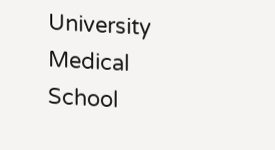University Medical School